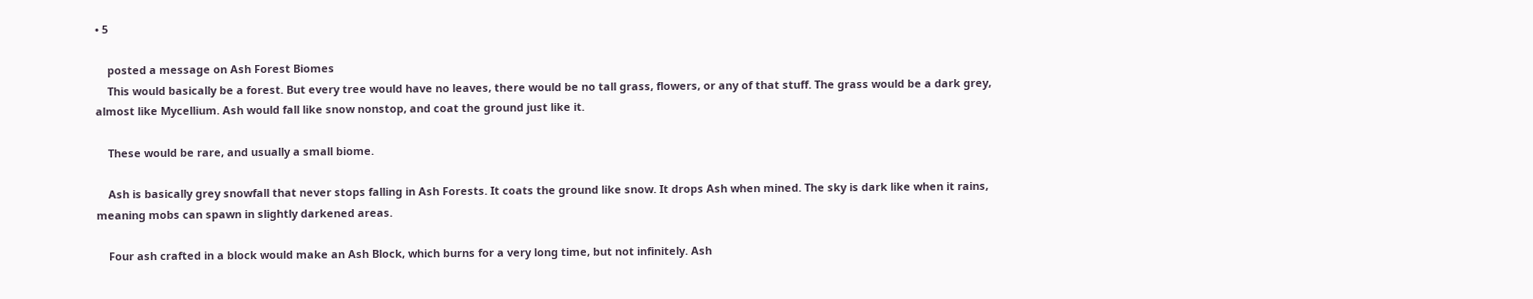• 5

    posted a message on Ash Forest Biomes
    This would basically be a forest. But every tree would have no leaves, there would be no tall grass, flowers, or any of that stuff. The grass would be a dark grey, almost like Mycellium. Ash would fall like snow nonstop, and coat the ground just like it.

    These would be rare, and usually a small biome.

    Ash is basically grey snowfall that never stops falling in Ash Forests. It coats the ground like snow. It drops Ash when mined. The sky is dark like when it rains, meaning mobs can spawn in slightly darkened areas.

    Four ash crafted in a block would make an Ash Block, which burns for a very long time, but not infinitely. Ash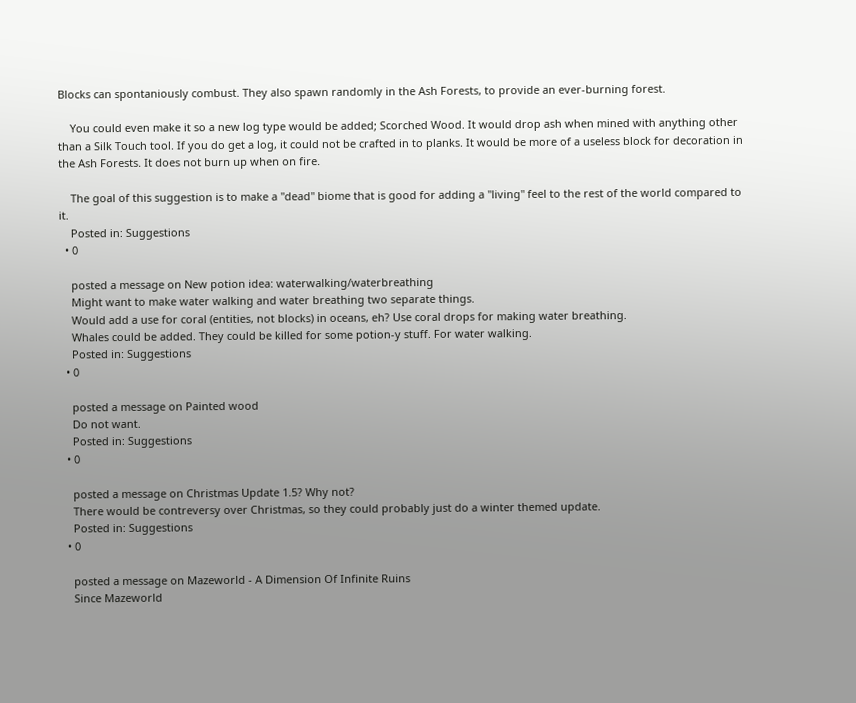Blocks can spontaniously combust. They also spawn randomly in the Ash Forests, to provide an ever-burning forest.

    You could even make it so a new log type would be added; Scorched Wood. It would drop ash when mined with anything other than a Silk Touch tool. If you do get a log, it could not be crafted in to planks. It would be more of a useless block for decoration in the Ash Forests. It does not burn up when on fire.

    The goal of this suggestion is to make a "dead" biome that is good for adding a "living" feel to the rest of the world compared to it.
    Posted in: Suggestions
  • 0

    posted a message on New potion idea: waterwalking/waterbreathing
    Might want to make water walking and water breathing two separate things.
    Would add a use for coral (entities, not blocks) in oceans, eh? Use coral drops for making water breathing.
    Whales could be added. They could be killed for some potion-y stuff. For water walking.
    Posted in: Suggestions
  • 0

    posted a message on Painted wood
    Do not want.
    Posted in: Suggestions
  • 0

    posted a message on Christmas Update 1.5? Why not?
    There would be contreversy over Christmas, so they could probably just do a winter themed update.
    Posted in: Suggestions
  • 0

    posted a message on Mazeworld - A Dimension Of Infinite Ruins
    Since Mazeworld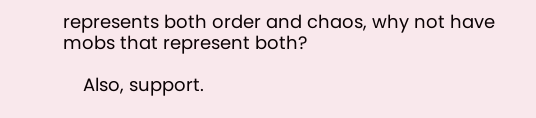represents both order and chaos, why not have mobs that represent both?

    Also, support.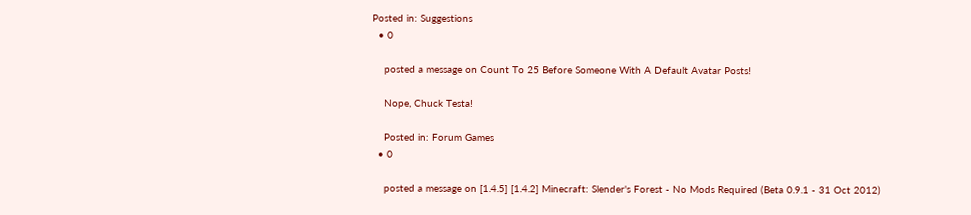Posted in: Suggestions
  • 0

    posted a message on Count To 25 Before Someone With A Default Avatar Posts!

    Nope, Chuck Testa!

    Posted in: Forum Games
  • 0

    posted a message on [1.4.5] [1.4.2] Minecraft: Slender's Forest - No Mods Required (Beta 0.9.1 - 31 Oct 2012)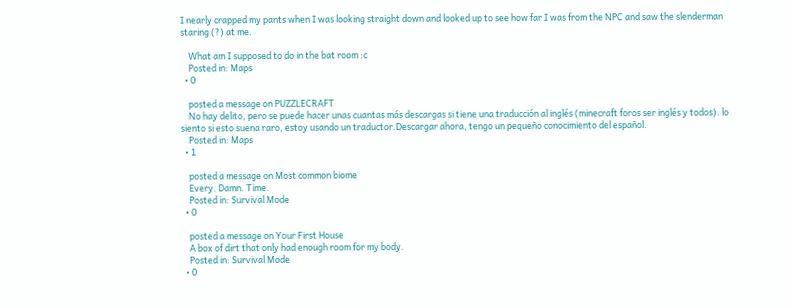I nearly crapped my pants when I was looking straight down and looked up to see how far I was from the NPC and saw the slenderman staring (?) at me.

    What am I supposed to do in the bat room :c
    Posted in: Maps
  • 0

    posted a message on PUZZLECRAFT
    No hay delito, pero se puede hacer unas cuantas más descargas si tiene una traducción al inglés (minecraft foros ser inglés y todos). lo siento si esto suena raro, estoy usando un traductor.Descargar ahora, tengo un pequeño conocimiento del español.
    Posted in: Maps
  • 1

    posted a message on Most common biome
    Every. Damn. Time.
    Posted in: Survival Mode
  • 0

    posted a message on Your First House
    A box of dirt that only had enough room for my body.
    Posted in: Survival Mode
  • 0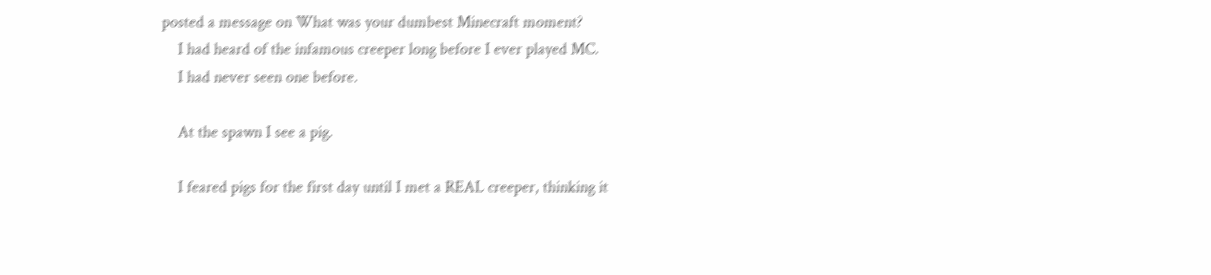posted a message on What was your dumbest Minecraft moment?
    I had heard of the infamous creeper long before I ever played MC.
    I had never seen one before.

    At the spawn I see a pig.

    I feared pigs for the first day until I met a REAL creeper, thinking it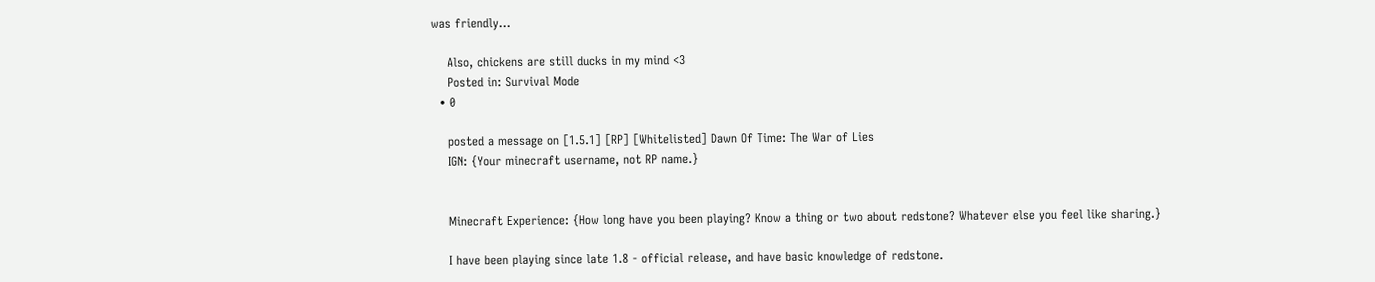was friendly...

    Also, chickens are still ducks in my mind <3
    Posted in: Survival Mode
  • 0

    posted a message on [1.5.1] [RP] [Whitelisted] Dawn Of Time: The War of Lies
    IGN: {Your minecraft username, not RP name.}


    Minecraft Experience: {How long have you been playing? Know a thing or two about redstone? Whatever else you feel like sharing.}

    I have been playing since late 1.8 - official release, and have basic knowledge of redstone.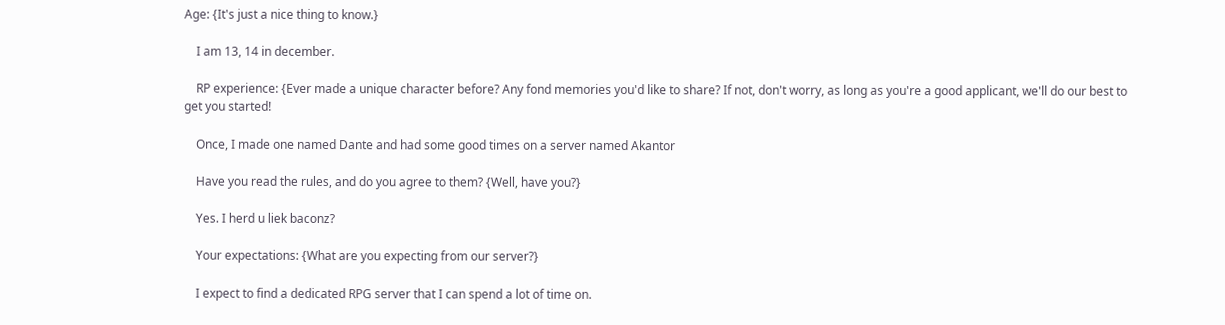Age: {It's just a nice thing to know.}

    I am 13, 14 in december.

    RP experience: {Ever made a unique character before? Any fond memories you'd like to share? If not, don't worry, as long as you're a good applicant, we'll do our best to get you started!

    Once, I made one named Dante and had some good times on a server named Akantor

    Have you read the rules, and do you agree to them? {Well, have you?}

    Yes. I herd u liek baconz?

    Your expectations: {What are you expecting from our server?}

    I expect to find a dedicated RPG server that I can spend a lot of time on.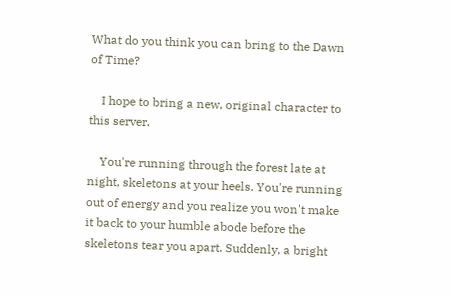What do you think you can bring to the Dawn of Time?

    I hope to bring a new, original character to this server.

    You're running through the forest late at night, skeletons at your heels. You're running out of energy and you realize you won't make it back to your humble abode before the skeletons tear you apart. Suddenly, a bright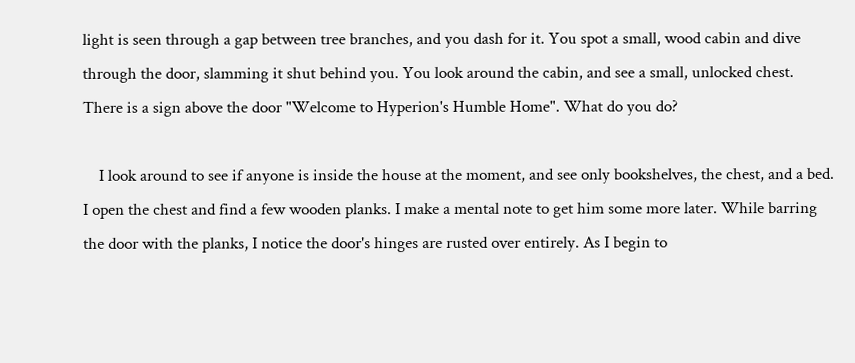light is seen through a gap between tree branches, and you dash for it. You spot a small, wood cabin and dive through the door, slamming it shut behind you. You look around the cabin, and see a small, unlocked chest. There is a sign above the door "Welcome to Hyperion's Humble Home". What do you do?

    I look around to see if anyone is inside the house at the moment, and see only bookshelves, the chest, and a bed. I open the chest and find a few wooden planks. I make a mental note to get him some more later. While barring the door with the planks, I notice the door's hinges are rusted over entirely. As I begin to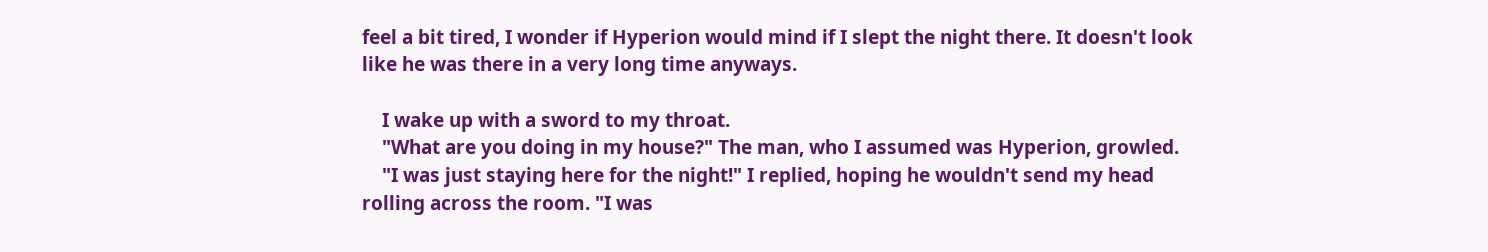feel a bit tired, I wonder if Hyperion would mind if I slept the night there. It doesn't look like he was there in a very long time anyways.

    I wake up with a sword to my throat.
    "What are you doing in my house?" The man, who I assumed was Hyperion, growled.
    "I was just staying here for the night!" I replied, hoping he wouldn't send my head rolling across the room. "I was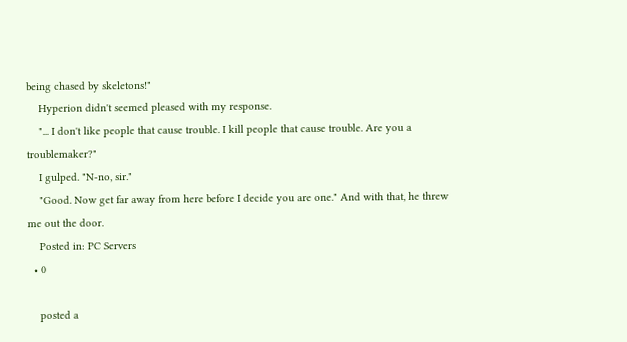being chased by skeletons!"
    Hyperion didn't seemed pleased with my response.
    "... I don't like people that cause trouble. I kill people that cause trouble. Are you a troublemaker?"
    I gulped. "N-no, sir."
    "Good. Now get far away from here before I decide you are one." And with that, he threw me out the door.
    Posted in: PC Servers
  • 0

    posted a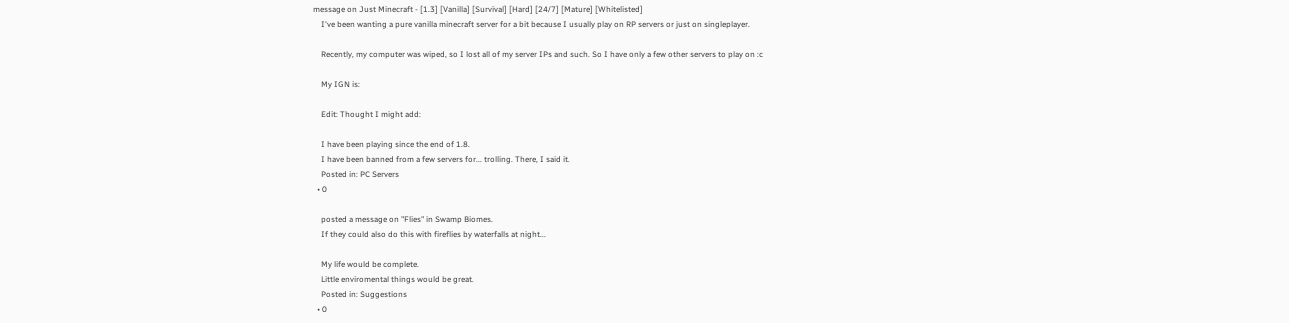message on Just Minecraft - [1.3] [Vanilla] [Survival] [Hard] [24/7] [Mature] [Whitelisted]
    I've been wanting a pure vanilla minecraft server for a bit because I usually play on RP servers or just on singleplayer.

    Recently, my computer was wiped, so I lost all of my server IPs and such. So I have only a few other servers to play on :c

    My IGN is:

    Edit: Thought I might add:

    I have been playing since the end of 1.8.
    I have been banned from a few servers for... trolling. There, I said it.
    Posted in: PC Servers
  • 0

    posted a message on "Flies" in Swamp Biomes.
    If they could also do this with fireflies by waterfalls at night...

    My life would be complete.
    Little enviromental things would be great.
    Posted in: Suggestions
  • 0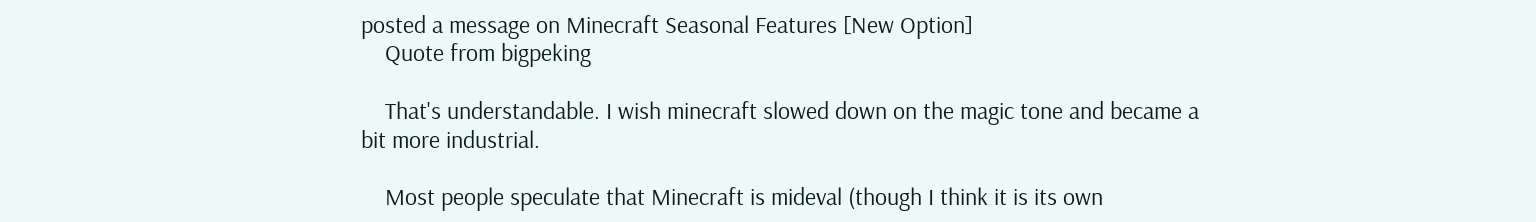posted a message on Minecraft Seasonal Features [New Option]
    Quote from bigpeking

    That's understandable. I wish minecraft slowed down on the magic tone and became a bit more industrial.

    Most people speculate that Minecraft is mideval (though I think it is its own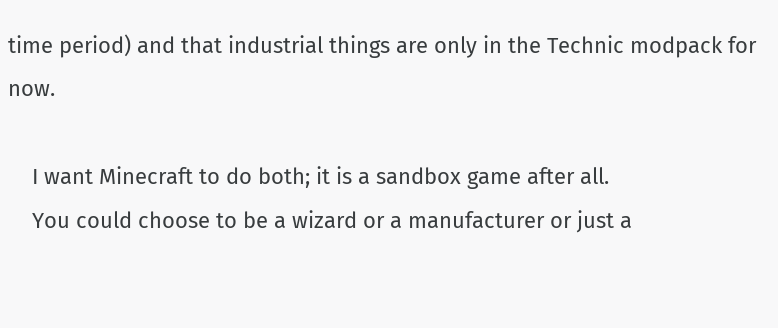time period) and that industrial things are only in the Technic modpack for now.

    I want Minecraft to do both; it is a sandbox game after all.
    You could choose to be a wizard or a manufacturer or just a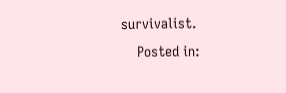survivalist.
    Posted in: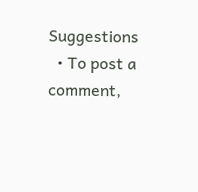Suggestions
  • To post a comment,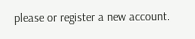please or register a new account.